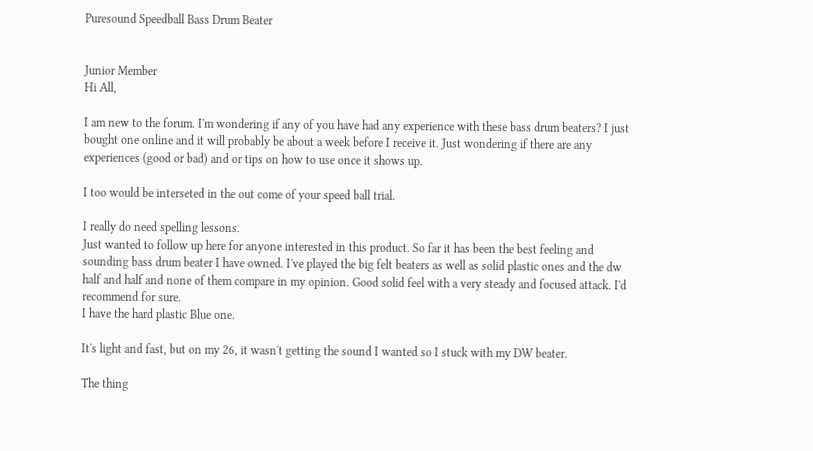Puresound Speedball Bass Drum Beater


Junior Member
Hi All,

I am new to the forum. I'm wondering if any of you have had any experience with these bass drum beaters? I just bought one online and it will probably be about a week before I receive it. Just wondering if there are any experiences (good or bad) and or tips on how to use once it shows up.

I too would be interseted in the out come of your speed ball trial.

I really do need spelling lessons.
Just wanted to follow up here for anyone interested in this product. So far it has been the best feeling and sounding bass drum beater I have owned. I've played the big felt beaters as well as solid plastic ones and the dw half and half and none of them compare in my opinion. Good solid feel with a very steady and focused attack. I'd recommend for sure.
I have the hard plastic Blue one.

It's light and fast, but on my 26, it wasn't getting the sound I wanted so I stuck with my DW beater.

The thing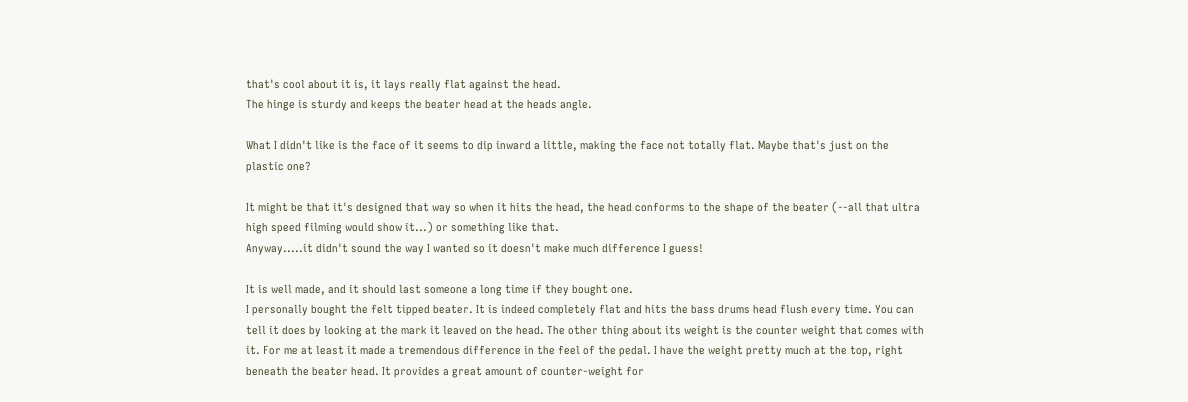that's cool about it is, it lays really flat against the head.
The hinge is sturdy and keeps the beater head at the heads angle.

What I didn't like is the face of it seems to dip inward a little, making the face not totally flat. Maybe that's just on the plastic one?

It might be that it's designed that way so when it hits the head, the head conforms to the shape of the beater (--all that ultra high speed filming would show it...) or something like that.
Anyway.....it didn't sound the way I wanted so it doesn't make much difference I guess!

It is well made, and it should last someone a long time if they bought one.
I personally bought the felt tipped beater. It is indeed completely flat and hits the bass drums head flush every time. You can tell it does by looking at the mark it leaved on the head. The other thing about its weight is the counter weight that comes with it. For me at least it made a tremendous difference in the feel of the pedal. I have the weight pretty much at the top, right beneath the beater head. It provides a great amount of counter-weight for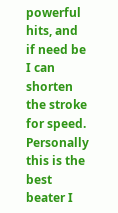powerful hits, and if need be I can shorten the stroke for speed. Personally this is the best beater I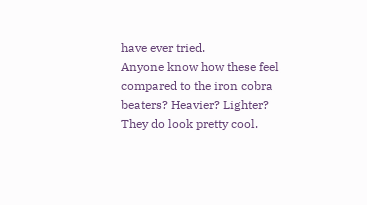have ever tried.
Anyone know how these feel compared to the iron cobra beaters? Heavier? Lighter? They do look pretty cool.